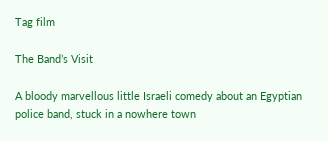Tag film

The Band’s Visit

A bloody marvellous little Israeli comedy about an Egyptian police band, stuck in a nowhere town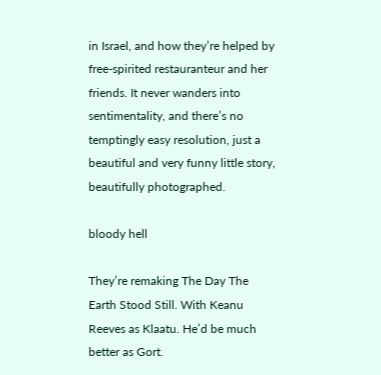in Israel, and how they’re helped by free-spirited restauranteur and her friends. It never wanders into sentimentality, and there’s no temptingly easy resolution, just a beautiful and very funny little story, beautifully photographed.

bloody hell

They’re remaking The Day The Earth Stood Still. With Keanu Reeves as Klaatu. He’d be much better as Gort.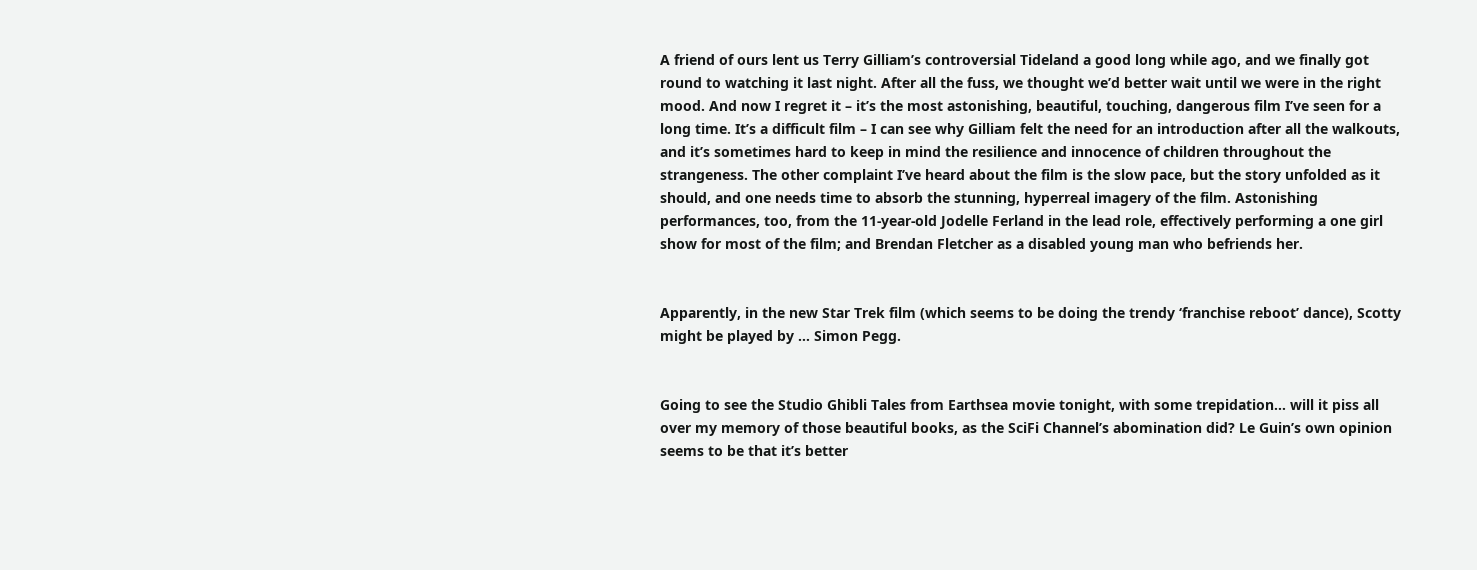A friend of ours lent us Terry Gilliam’s controversial Tideland a good long while ago, and we finally got round to watching it last night. After all the fuss, we thought we’d better wait until we were in the right mood. And now I regret it – it’s the most astonishing, beautiful, touching, dangerous film I’ve seen for a long time. It’s a difficult film – I can see why Gilliam felt the need for an introduction after all the walkouts, and it’s sometimes hard to keep in mind the resilience and innocence of children throughout the strangeness. The other complaint I’ve heard about the film is the slow pace, but the story unfolded as it should, and one needs time to absorb the stunning, hyperreal imagery of the film. Astonishing performances, too, from the 11-year-old Jodelle Ferland in the lead role, effectively performing a one girl show for most of the film; and Brendan Fletcher as a disabled young man who befriends her.


Apparently, in the new Star Trek film (which seems to be doing the trendy ‘franchise reboot’ dance), Scotty might be played by … Simon Pegg.


Going to see the Studio Ghibli Tales from Earthsea movie tonight, with some trepidation… will it piss all over my memory of those beautiful books, as the SciFi Channel’s abomination did? Le Guin’s own opinion seems to be that it’s better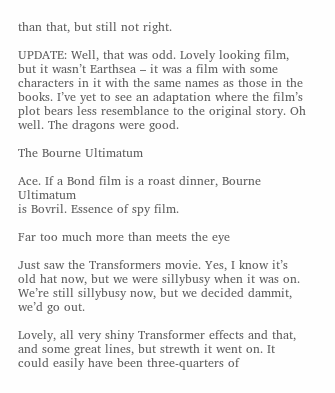than that, but still not right.

UPDATE: Well, that was odd. Lovely looking film, but it wasn’t Earthsea – it was a film with some characters in it with the same names as those in the books. I’ve yet to see an adaptation where the film’s plot bears less resemblance to the original story. Oh well. The dragons were good.

The Bourne Ultimatum

Ace. If a Bond film is a roast dinner, Bourne Ultimatum
is Bovril. Essence of spy film.

Far too much more than meets the eye

Just saw the Transformers movie. Yes, I know it’s old hat now, but we were sillybusy when it was on. We’re still sillybusy now, but we decided dammit, we’d go out.

Lovely, all very shiny Transformer effects and that, and some great lines, but strewth it went on. It could easily have been three-quarters of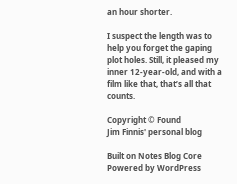an hour shorter.

I suspect the length was to help you forget the gaping plot holes. Still, it pleased my inner 12-year-old, and with a film like that, that’s all that counts.

Copyright © Found
Jim Finnis' personal blog

Built on Notes Blog Core
Powered by WordPress